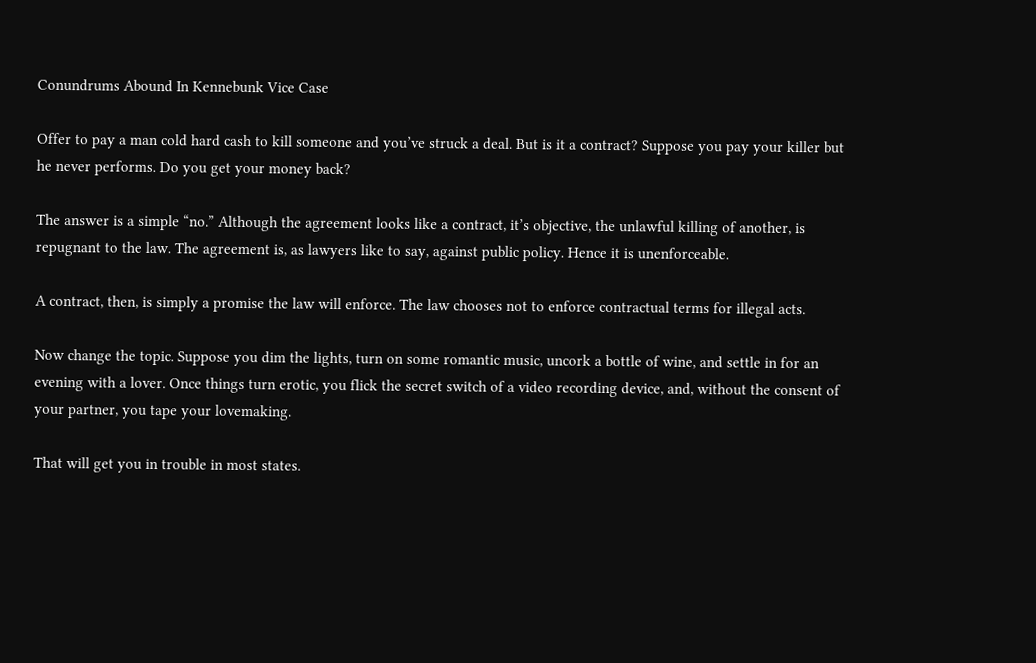Conundrums Abound In Kennebunk Vice Case

Offer to pay a man cold hard cash to kill someone and you’ve struck a deal. But is it a contract? Suppose you pay your killer but he never performs. Do you get your money back?

The answer is a simple “no.” Although the agreement looks like a contract, it’s objective, the unlawful killing of another, is repugnant to the law. The agreement is, as lawyers like to say, against public policy. Hence it is unenforceable.

A contract, then, is simply a promise the law will enforce. The law chooses not to enforce contractual terms for illegal acts.

Now change the topic. Suppose you dim the lights, turn on some romantic music, uncork a bottle of wine, and settle in for an evening with a lover. Once things turn erotic, you flick the secret switch of a video recording device, and, without the consent of your partner, you tape your lovemaking.

That will get you in trouble in most states.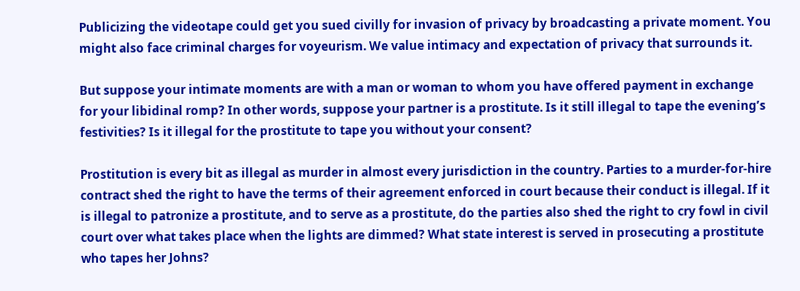Publicizing the videotape could get you sued civilly for invasion of privacy by broadcasting a private moment. You might also face criminal charges for voyeurism. We value intimacy and expectation of privacy that surrounds it.

But suppose your intimate moments are with a man or woman to whom you have offered payment in exchange for your libidinal romp? In other words, suppose your partner is a prostitute. Is it still illegal to tape the evening’s festivities? Is it illegal for the prostitute to tape you without your consent?

Prostitution is every bit as illegal as murder in almost every jurisdiction in the country. Parties to a murder-for-hire contract shed the right to have the terms of their agreement enforced in court because their conduct is illegal. If it is illegal to patronize a prostitute, and to serve as a prostitute, do the parties also shed the right to cry fowl in civil court over what takes place when the lights are dimmed? What state interest is served in prosecuting a prostitute who tapes her Johns?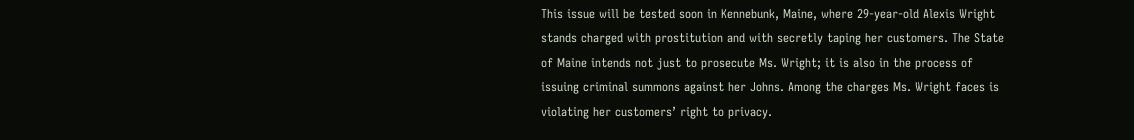This issue will be tested soon in Kennebunk, Maine, where 29-year-old Alexis Wright stands charged with prostitution and with secretly taping her customers. The State of Maine intends not just to prosecute Ms. Wright; it is also in the process of issuing criminal summons against her Johns. Among the charges Ms. Wright faces is violating her customers’ right to privacy.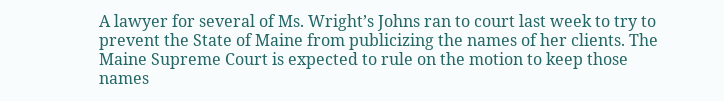A lawyer for several of Ms. Wright’s Johns ran to court last week to try to prevent the State of Maine from publicizing the names of her clients. The Maine Supreme Court is expected to rule on the motion to keep those names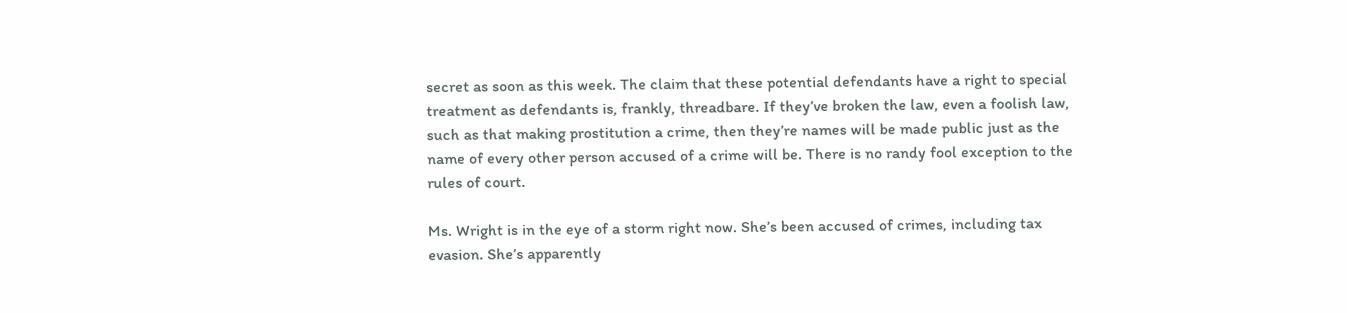secret as soon as this week. The claim that these potential defendants have a right to special treatment as defendants is, frankly, threadbare. If they’ve broken the law, even a foolish law, such as that making prostitution a crime, then they’re names will be made public just as the name of every other person accused of a crime will be. There is no randy fool exception to the rules of court.

Ms. Wright is in the eye of a storm right now. She’s been accused of crimes, including tax evasion. She’s apparently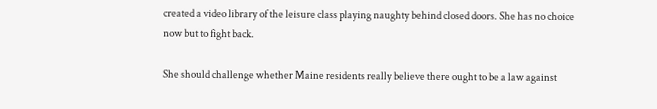created a video library of the leisure class playing naughty behind closed doors. She has no choice now but to fight back.

She should challenge whether Maine residents really believe there ought to be a law against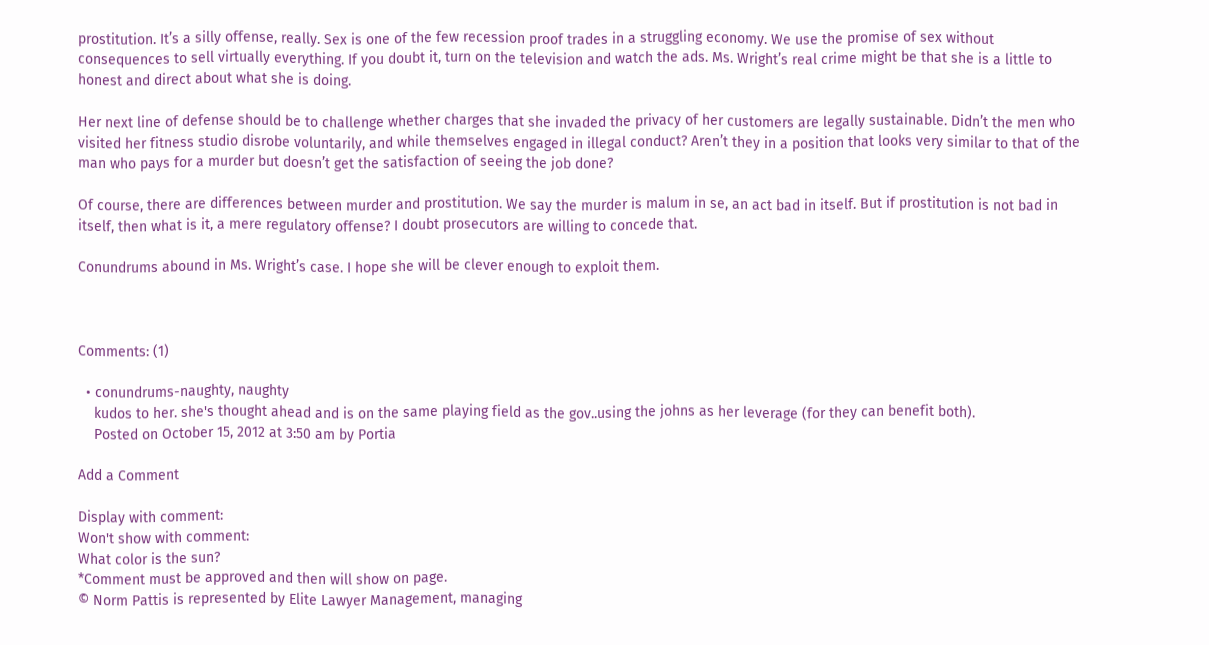prostitution. It’s a silly offense, really. Sex is one of the few recession proof trades in a struggling economy. We use the promise of sex without consequences to sell virtually everything. If you doubt it, turn on the television and watch the ads. Ms. Wright’s real crime might be that she is a little to honest and direct about what she is doing.

Her next line of defense should be to challenge whether charges that she invaded the privacy of her customers are legally sustainable. Didn’t the men who visited her fitness studio disrobe voluntarily, and while themselves engaged in illegal conduct? Aren’t they in a position that looks very similar to that of the man who pays for a murder but doesn’t get the satisfaction of seeing the job done?

Of course, there are differences between murder and prostitution. We say the murder is malum in se, an act bad in itself. But if prostitution is not bad in itself, then what is it, a mere regulatory offense? I doubt prosecutors are willing to concede that.

Conundrums abound in Ms. Wright’s case. I hope she will be clever enough to exploit them.



Comments: (1)

  • conundrums-naughty, naughty
    kudos to her. she's thought ahead and is on the same playing field as the gov..using the johns as her leverage (for they can benefit both).
    Posted on October 15, 2012 at 3:50 am by Portia

Add a Comment

Display with comment:
Won't show with comment:
What color is the sun?
*Comment must be approved and then will show on page.
© Norm Pattis is represented by Elite Lawyer Management, managing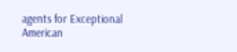agents for Exceptional American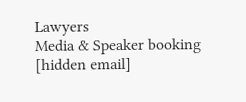Lawyers
Media & Speaker booking [hidden email]